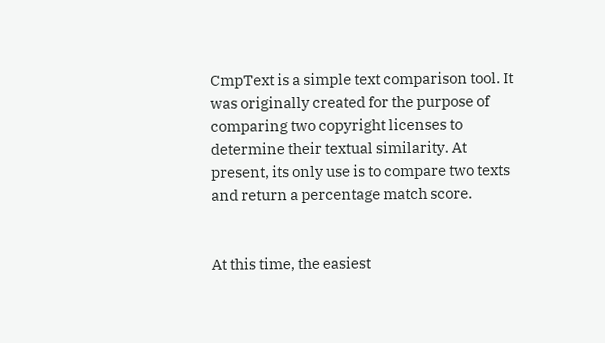CmpText is a simple text comparison tool. It was originally created for the purpose of comparing two copyright licenses to determine their textual similarity. At present, its only use is to compare two texts and return a percentage match score.


At this time, the easiest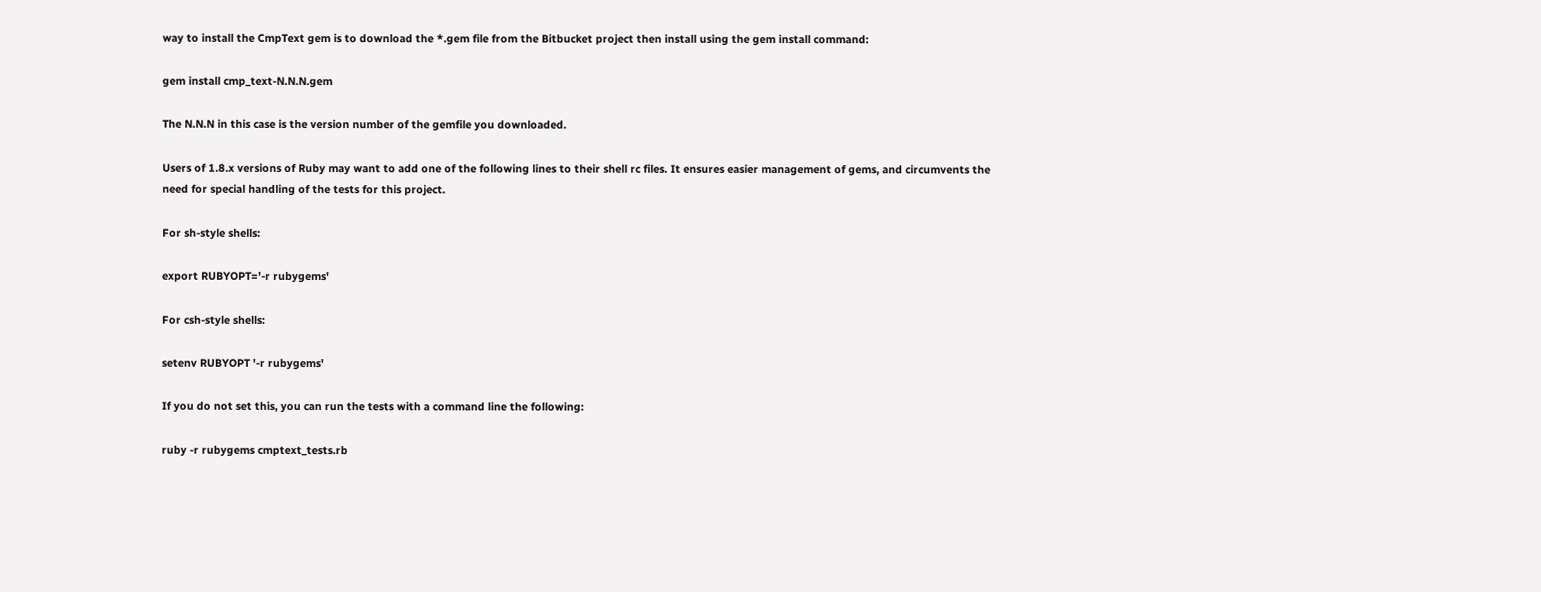way to install the CmpText gem is to download the *.gem file from the Bitbucket project then install using the gem install command:

gem install cmp_text-N.N.N.gem

The N.N.N in this case is the version number of the gemfile you downloaded.

Users of 1.8.x versions of Ruby may want to add one of the following lines to their shell rc files. It ensures easier management of gems, and circumvents the need for special handling of the tests for this project.

For sh-style shells:

export RUBYOPT='-r rubygems'

For csh-style shells:

setenv RUBYOPT '-r rubygems'

If you do not set this, you can run the tests with a command line the following:

ruby -r rubygems cmptext_tests.rb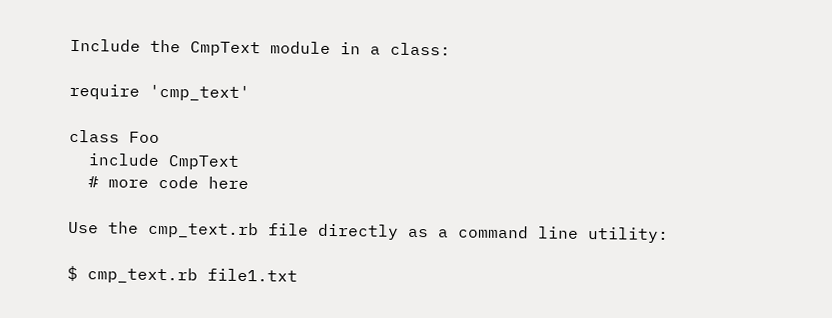Include the CmpText module in a class:

require 'cmp_text'

class Foo
  include CmpText
  # more code here

Use the cmp_text.rb file directly as a command line utility:

$ cmp_text.rb file1.txt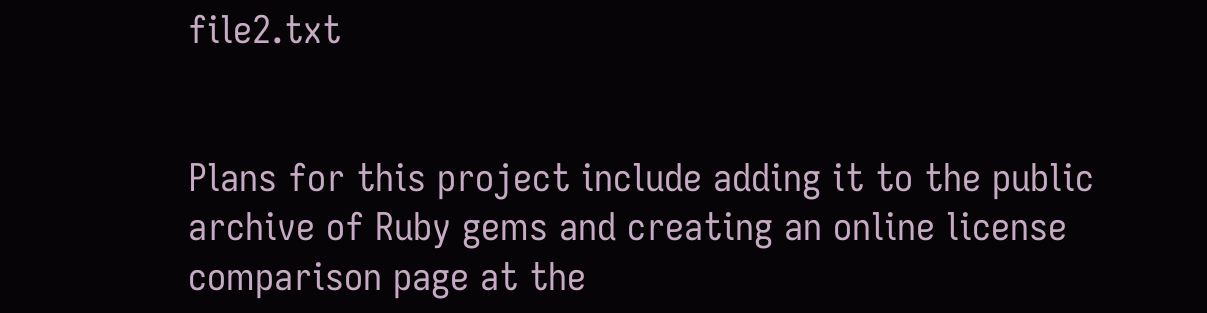file2.txt


Plans for this project include adding it to the public archive of Ruby gems and creating an online license comparison page at the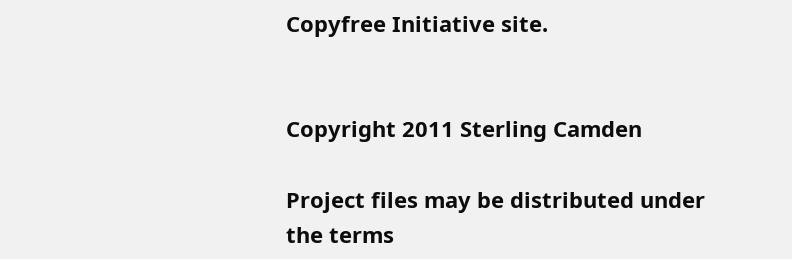Copyfree Initiative site.


Copyright 2011 Sterling Camden

Project files may be distributed under the terms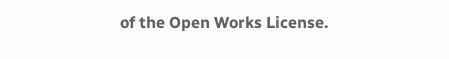of the Open Works License.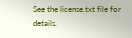See the license.txt file for details.